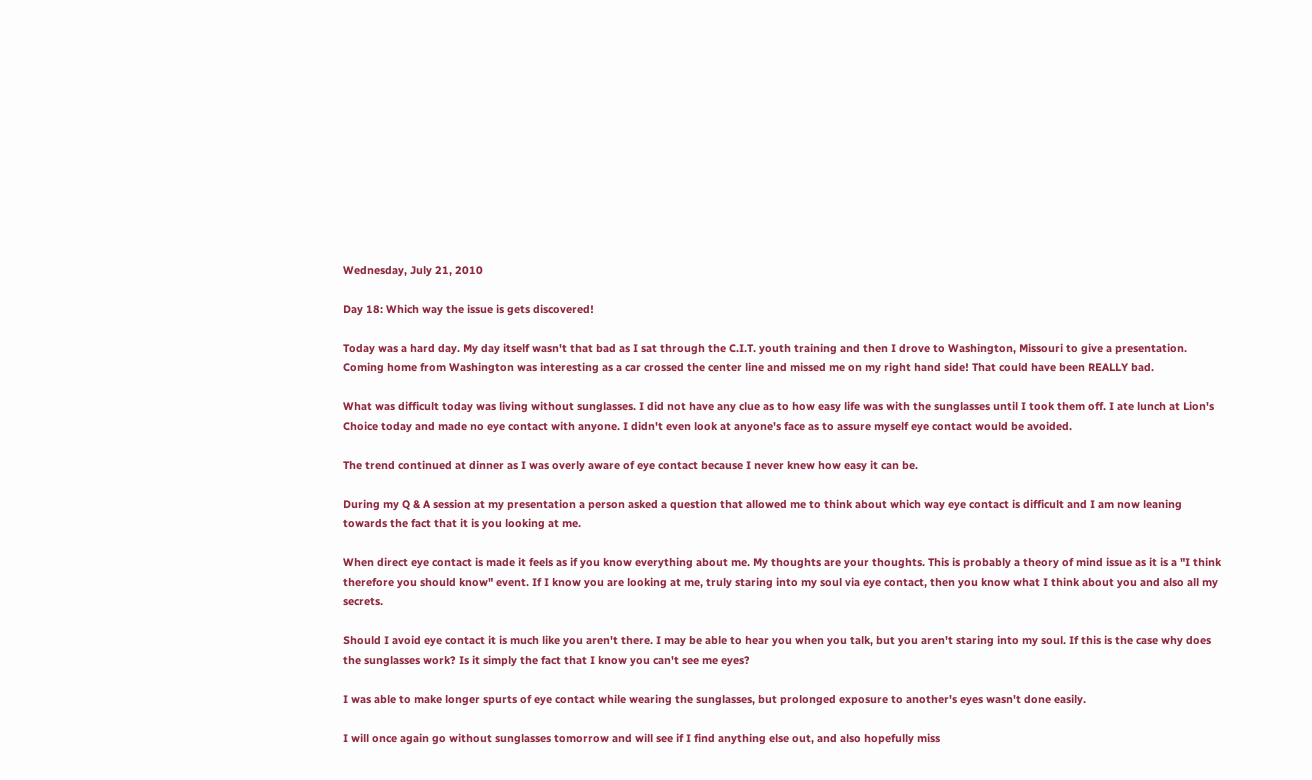Wednesday, July 21, 2010

Day 18: Which way the issue is gets discovered!

Today was a hard day. My day itself wasn't that bad as I sat through the C.I.T. youth training and then I drove to Washington, Missouri to give a presentation. Coming home from Washington was interesting as a car crossed the center line and missed me on my right hand side! That could have been REALLY bad.

What was difficult today was living without sunglasses. I did not have any clue as to how easy life was with the sunglasses until I took them off. I ate lunch at Lion's Choice today and made no eye contact with anyone. I didn't even look at anyone's face as to assure myself eye contact would be avoided.

The trend continued at dinner as I was overly aware of eye contact because I never knew how easy it can be.

During my Q & A session at my presentation a person asked a question that allowed me to think about which way eye contact is difficult and I am now leaning towards the fact that it is you looking at me.

When direct eye contact is made it feels as if you know everything about me. My thoughts are your thoughts. This is probably a theory of mind issue as it is a "I think therefore you should know" event. If I know you are looking at me, truly staring into my soul via eye contact, then you know what I think about you and also all my secrets.

Should I avoid eye contact it is much like you aren't there. I may be able to hear you when you talk, but you aren't staring into my soul. If this is the case why does the sunglasses work? Is it simply the fact that I know you can't see me eyes?

I was able to make longer spurts of eye contact while wearing the sunglasses, but prolonged exposure to another's eyes wasn't done easily.

I will once again go without sunglasses tomorrow and will see if I find anything else out, and also hopefully miss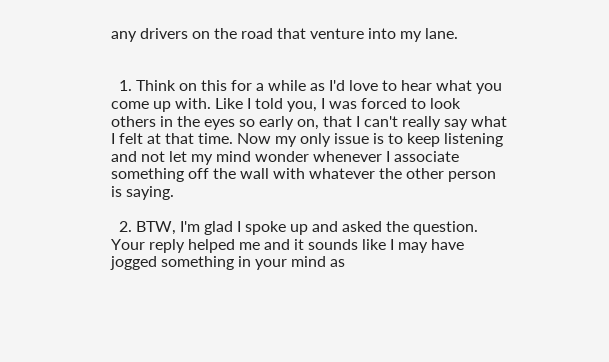any drivers on the road that venture into my lane.


  1. Think on this for a while as I'd love to hear what you come up with. Like I told you, I was forced to look others in the eyes so early on, that I can't really say what I felt at that time. Now my only issue is to keep listening and not let my mind wonder whenever I associate something off the wall with whatever the other person is saying.

  2. BTW, I'm glad I spoke up and asked the question. Your reply helped me and it sounds like I may have jogged something in your mind as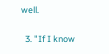well.

  3. "If I know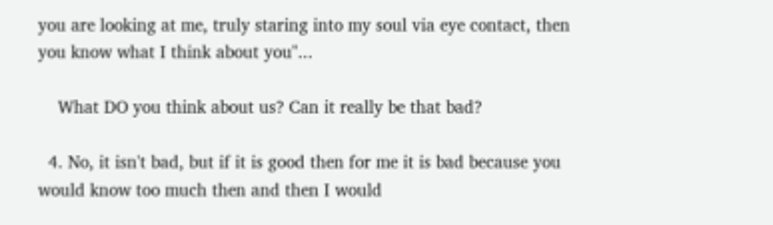you are looking at me, truly staring into my soul via eye contact, then you know what I think about you"...

    What DO you think about us? Can it really be that bad?

  4. No, it isn't bad, but if it is good then for me it is bad because you would know too much then and then I would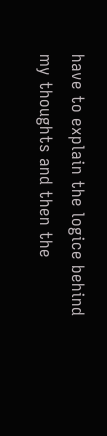have to explain the logice behind my thoughts and then the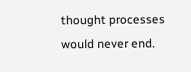thought processes would never end.